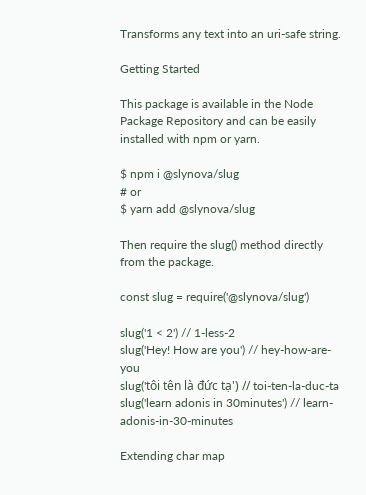Transforms any text into an uri-safe string.

Getting Started

This package is available in the Node Package Repository and can be easily installed with npm or yarn.

$ npm i @slynova/slug
# or
$ yarn add @slynova/slug

Then require the slug() method directly from the package.

const slug = require('@slynova/slug')

slug('1 < 2') // 1-less-2
slug('Hey! How are you') // hey-how-are-you
slug('tôi tên là đức tạ') // toi-ten-la-duc-ta
slug('learn adonis in 30minutes') // learn-adonis-in-30-minutes

Extending char map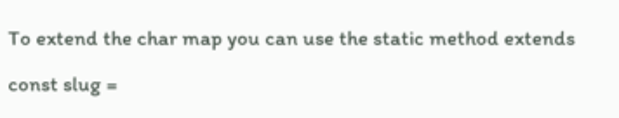To extend the char map you can use the static method extends

const slug =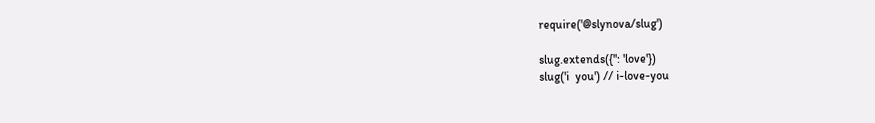require('@slynova/slug')

slug.extends({'': 'love'})
slug('i  you') // i-love-you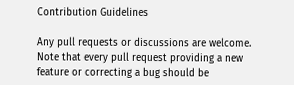Contribution Guidelines

Any pull requests or discussions are welcome.
Note that every pull request providing a new feature or correcting a bug should be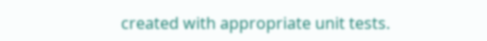created with appropriate unit tests.